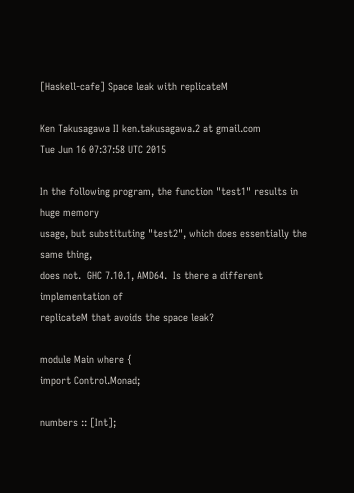[Haskell-cafe] Space leak with replicateM

Ken Takusagawa II ken.takusagawa.2 at gmail.com
Tue Jun 16 07:37:58 UTC 2015

In the following program, the function "test1" results in huge memory
usage, but substituting "test2", which does essentially the same thing,
does not.  GHC 7.10.1, AMD64.  Is there a different implementation of
replicateM that avoids the space leak?

module Main where {
import Control.Monad;

numbers :: [Int];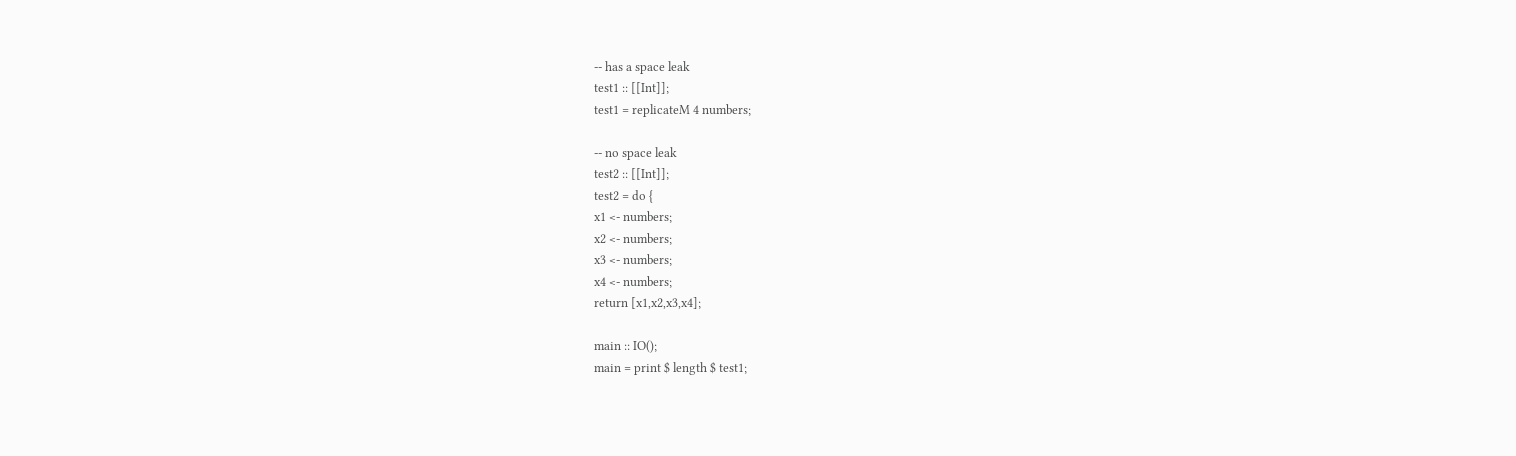-- has a space leak
test1 :: [[Int]];
test1 = replicateM 4 numbers;

-- no space leak
test2 :: [[Int]];
test2 = do {
x1 <- numbers;
x2 <- numbers;
x3 <- numbers;
x4 <- numbers;
return [x1,x2,x3,x4];

main :: IO();
main = print $ length $ test1;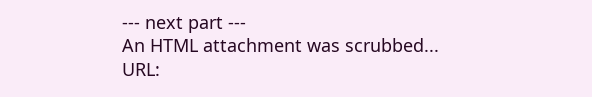--- next part ---
An HTML attachment was scrubbed...
URL: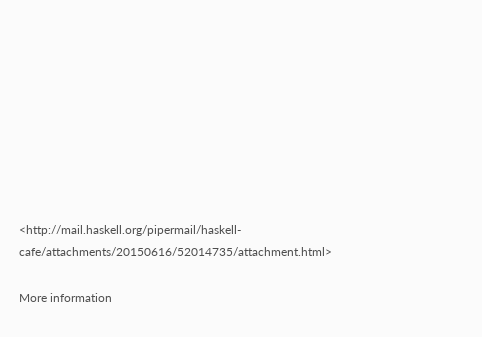<http://mail.haskell.org/pipermail/haskell-cafe/attachments/20150616/52014735/attachment.html>

More information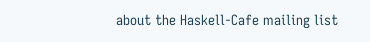about the Haskell-Cafe mailing list